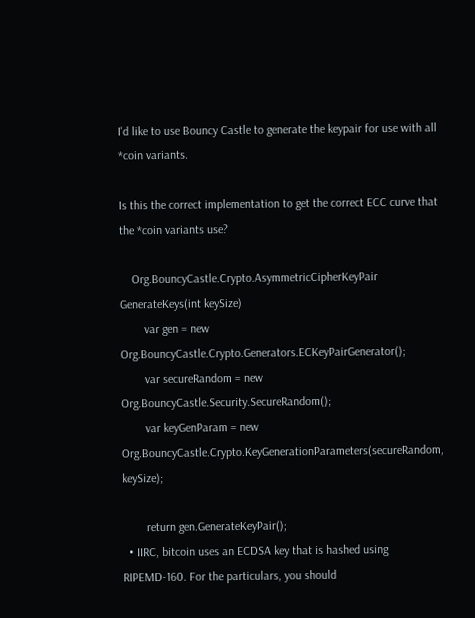I'd like to use Bouncy Castle to generate the keypair for use with all *coin variants.

Is this the correct implementation to get the correct ECC curve that the *coin variants use?

    Org.BouncyCastle.Crypto.AsymmetricCipherKeyPair GenerateKeys(int keySize)
        var gen = new Org.BouncyCastle.Crypto.Generators.ECKeyPairGenerator();
        var secureRandom = new Org.BouncyCastle.Security.SecureRandom();
        var keyGenParam = new Org.BouncyCastle.Crypto.KeyGenerationParameters(secureRandom, keySize);

        return gen.GenerateKeyPair();
  • IIRC, bitcoin uses an ECDSA key that is hashed using RIPEMD-160. For the particulars, you should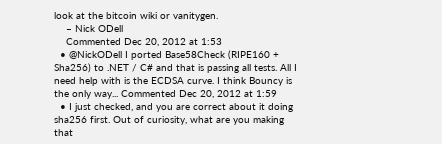look at the bitcoin wiki or vanitygen.
    – Nick ODell
    Commented Dec 20, 2012 at 1:53
  • @NickODell I ported Base58Check (RIPE160 + Sha256) to .NET / C# and that is passing all tests. All I need help with is the ECDSA curve. I think Bouncy is the only way... Commented Dec 20, 2012 at 1:59
  • I just checked, and you are correct about it doing sha256 first. Out of curiosity, what are you making that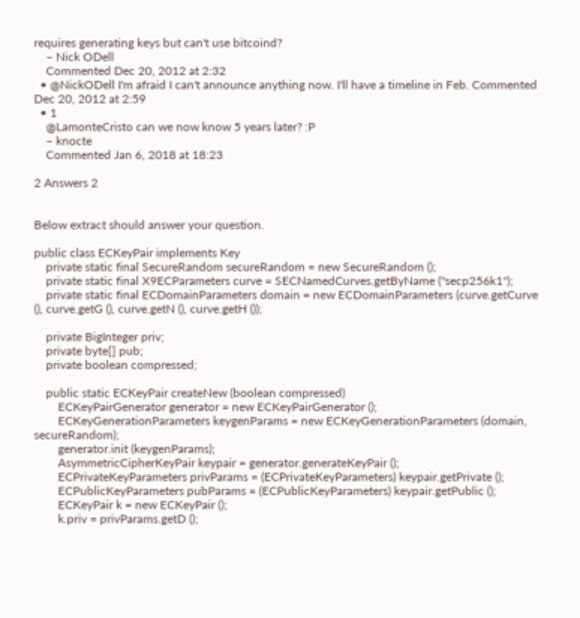requires generating keys but can't use bitcoind?
    – Nick ODell
    Commented Dec 20, 2012 at 2:32
  • @NickODell I'm afraid I can't announce anything now. I'll have a timeline in Feb. Commented Dec 20, 2012 at 2:59
  • 1
    @LamonteCristo can we now know 5 years later? :P
    – knocte
    Commented Jan 6, 2018 at 18:23

2 Answers 2


Below extract should answer your question.

public class ECKeyPair implements Key
    private static final SecureRandom secureRandom = new SecureRandom ();
    private static final X9ECParameters curve = SECNamedCurves.getByName ("secp256k1");
    private static final ECDomainParameters domain = new ECDomainParameters (curve.getCurve (), curve.getG (), curve.getN (), curve.getH ());

    private BigInteger priv;
    private byte[] pub;
    private boolean compressed;

    public static ECKeyPair createNew (boolean compressed)
        ECKeyPairGenerator generator = new ECKeyPairGenerator ();
        ECKeyGenerationParameters keygenParams = new ECKeyGenerationParameters (domain, secureRandom);
        generator.init (keygenParams);
        AsymmetricCipherKeyPair keypair = generator.generateKeyPair ();
        ECPrivateKeyParameters privParams = (ECPrivateKeyParameters) keypair.getPrivate ();
        ECPublicKeyParameters pubParams = (ECPublicKeyParameters) keypair.getPublic ();
        ECKeyPair k = new ECKeyPair ();
        k.priv = privParams.getD ();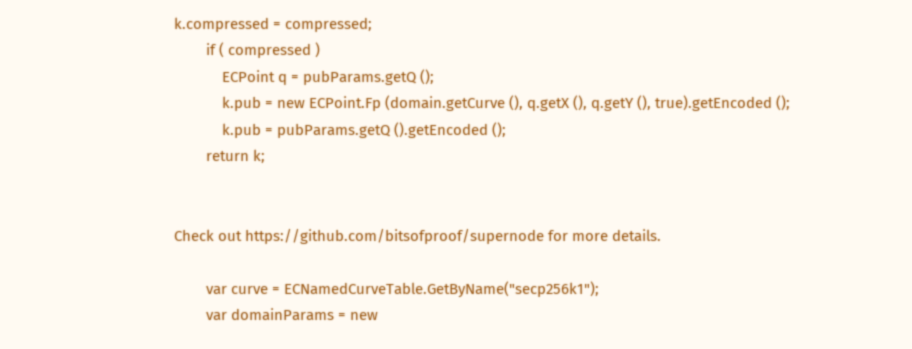k.compressed = compressed;
        if ( compressed )
            ECPoint q = pubParams.getQ ();
            k.pub = new ECPoint.Fp (domain.getCurve (), q.getX (), q.getY (), true).getEncoded ();
            k.pub = pubParams.getQ ().getEncoded ();
        return k;


Check out https://github.com/bitsofproof/supernode for more details.

        var curve = ECNamedCurveTable.GetByName("secp256k1");
        var domainParams = new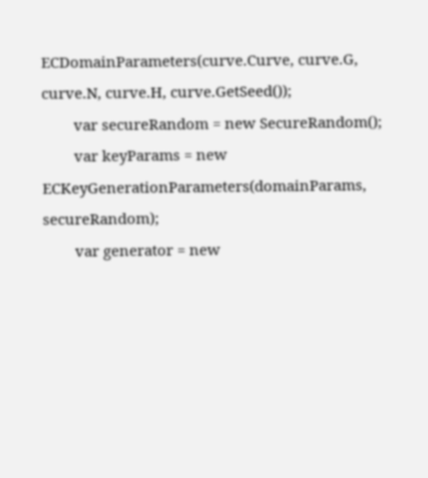ECDomainParameters(curve.Curve, curve.G, curve.N, curve.H, curve.GetSeed());
        var secureRandom = new SecureRandom();
        var keyParams = new ECKeyGenerationParameters(domainParams, secureRandom);
        var generator = new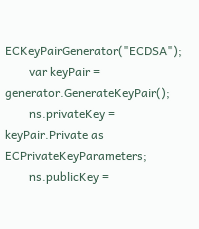ECKeyPairGenerator("ECDSA");
        var keyPair = generator.GenerateKeyPair();
        ns.privateKey = keyPair.Private as ECPrivateKeyParameters;
        ns.publicKey =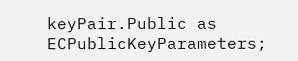keyPair.Public as ECPublicKeyParameters;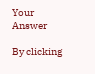Your Answer

By clicking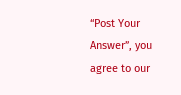“Post Your Answer”, you agree to our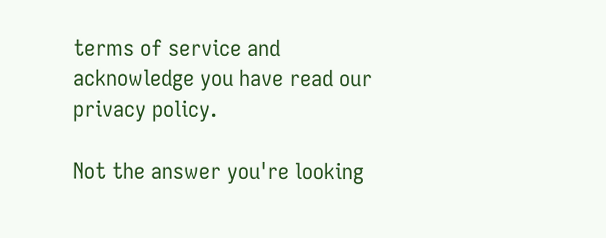terms of service and acknowledge you have read our privacy policy.

Not the answer you're looking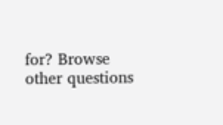for? Browse other questions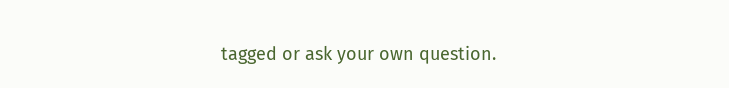tagged or ask your own question.